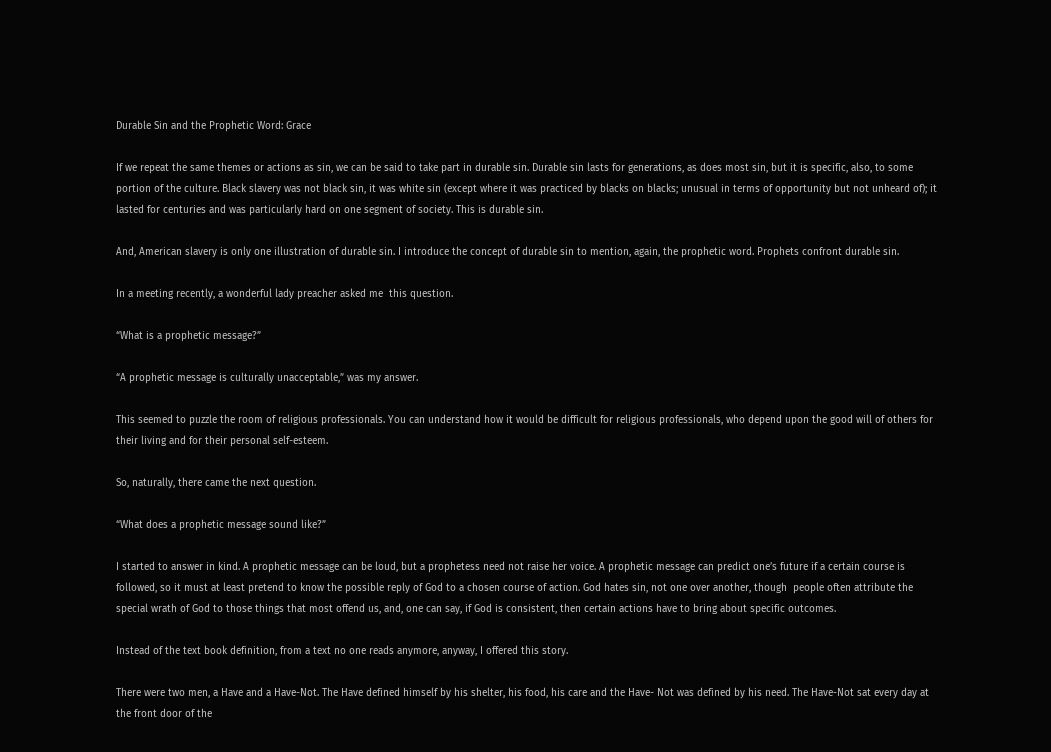Durable Sin and the Prophetic Word: Grace

If we repeat the same themes or actions as sin, we can be said to take part in durable sin. Durable sin lasts for generations, as does most sin, but it is specific, also, to some portion of the culture. Black slavery was not black sin, it was white sin (except where it was practiced by blacks on blacks; unusual in terms of opportunity but not unheard of); it lasted for centuries and was particularly hard on one segment of society. This is durable sin.

And, American slavery is only one illustration of durable sin. I introduce the concept of durable sin to mention, again, the prophetic word. Prophets confront durable sin.

In a meeting recently, a wonderful lady preacher asked me  this question.

“What is a prophetic message?”

“A prophetic message is culturally unacceptable,” was my answer.

This seemed to puzzle the room of religious professionals. You can understand how it would be difficult for religious professionals, who depend upon the good will of others for their living and for their personal self-esteem.

So, naturally, there came the next question.

“What does a prophetic message sound like?”

I started to answer in kind. A prophetic message can be loud, but a prophetess need not raise her voice. A prophetic message can predict one’s future if a certain course is followed, so it must at least pretend to know the possible reply of God to a chosen course of action. God hates sin, not one over another, though  people often attribute the special wrath of God to those things that most offend us, and, one can say, if God is consistent, then certain actions have to bring about specific outcomes.

Instead of the text book definition, from a text no one reads anymore, anyway, I offered this story.

There were two men, a Have and a Have-Not. The Have defined himself by his shelter, his food, his care and the Have- Not was defined by his need. The Have-Not sat every day at the front door of the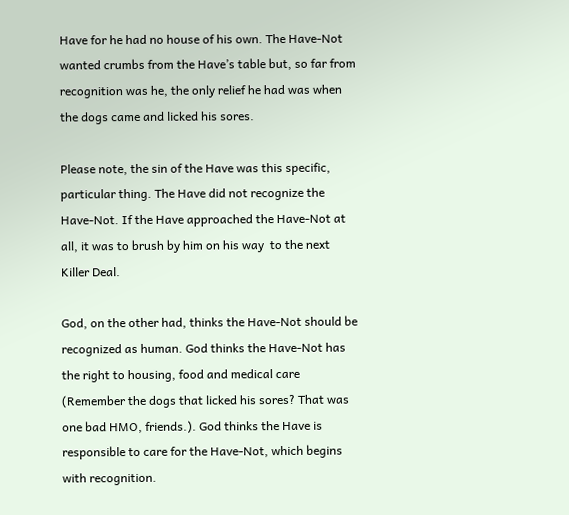Have for he had no house of his own. The Have-Not wanted crumbs from the Have’s table but, so far from recognition was he, the only relief he had was when the dogs came and licked his sores.

Please note, the sin of the Have was this specific, particular thing. The Have did not recognize the Have-Not. If the Have approached the Have-Not at all, it was to brush by him on his way  to the next Killer Deal.

God, on the other had, thinks the Have-Not should be recognized as human. God thinks the Have-Not has the right to housing, food and medical care (Remember the dogs that licked his sores? That was one bad HMO, friends.). God thinks the Have is responsible to care for the Have-Not, which begins with recognition.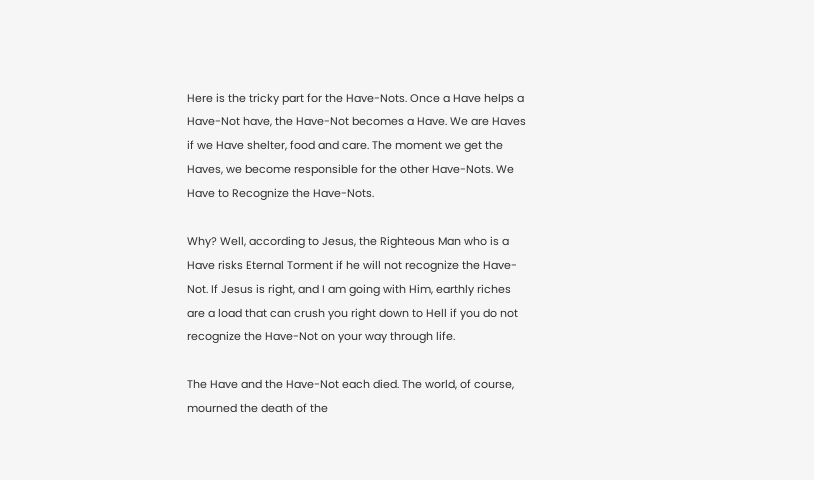Here is the tricky part for the Have-Nots. Once a Have helps a Have-Not have, the Have-Not becomes a Have. We are Haves if we Have shelter, food and care. The moment we get the Haves, we become responsible for the other Have-Nots. We Have to Recognize the Have-Nots.

Why? Well, according to Jesus, the Righteous Man who is a Have risks Eternal Torment if he will not recognize the Have-Not. If Jesus is right, and I am going with Him, earthly riches  are a load that can crush you right down to Hell if you do not recognize the Have-Not on your way through life.

The Have and the Have-Not each died. The world, of course, mourned the death of the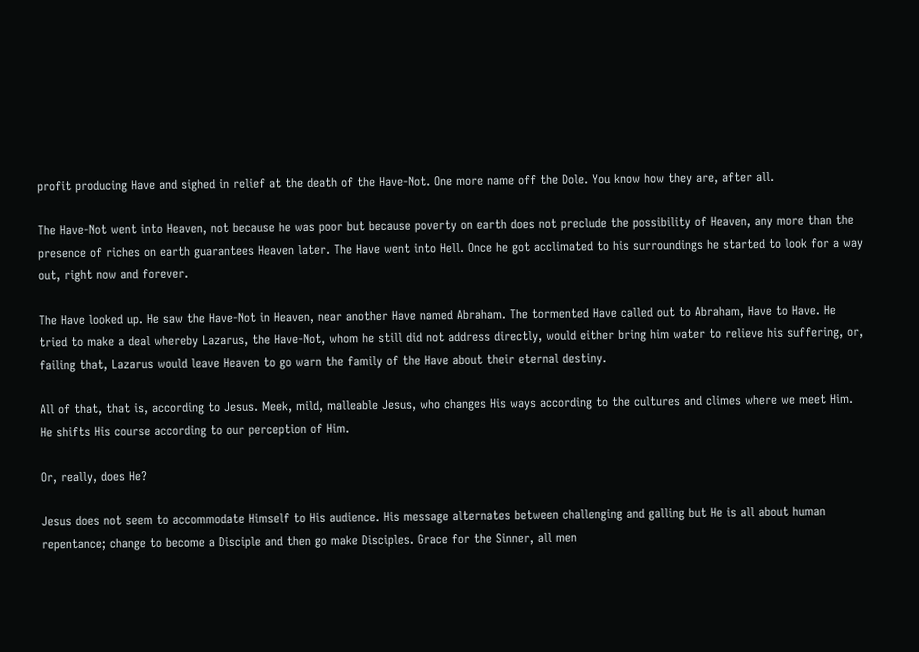profit producing Have and sighed in relief at the death of the Have-Not. One more name off the Dole. You know how they are, after all.

The Have-Not went into Heaven, not because he was poor but because poverty on earth does not preclude the possibility of Heaven, any more than the presence of riches on earth guarantees Heaven later. The Have went into Hell. Once he got acclimated to his surroundings he started to look for a way out, right now and forever.

The Have looked up. He saw the Have-Not in Heaven, near another Have named Abraham. The tormented Have called out to Abraham, Have to Have. He tried to make a deal whereby Lazarus, the Have-Not, whom he still did not address directly, would either bring him water to relieve his suffering, or, failing that, Lazarus would leave Heaven to go warn the family of the Have about their eternal destiny.

All of that, that is, according to Jesus. Meek, mild, malleable Jesus, who changes His ways according to the cultures and climes where we meet Him. He shifts His course according to our perception of Him.

Or, really, does He?

Jesus does not seem to accommodate Himself to His audience. His message alternates between challenging and galling but He is all about human repentance; change to become a Disciple and then go make Disciples. Grace for the Sinner, all men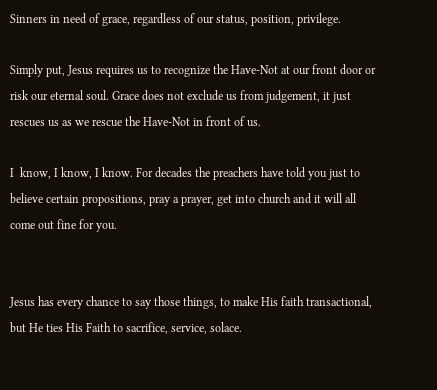Sinners in need of grace, regardless of our status, position, privilege.

Simply put, Jesus requires us to recognize the Have-Not at our front door or risk our eternal soul. Grace does not exclude us from judgement, it just rescues us as we rescue the Have-Not in front of us.

I  know, I know, I know. For decades the preachers have told you just to believe certain propositions, pray a prayer, get into church and it will all come out fine for you.


Jesus has every chance to say those things, to make His faith transactional, but He ties His Faith to sacrifice, service, solace.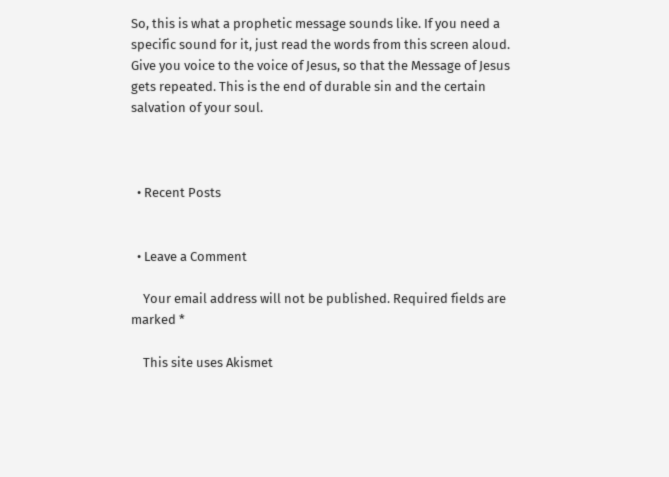So, this is what a prophetic message sounds like. If you need a specific sound for it, just read the words from this screen aloud. Give you voice to the voice of Jesus, so that the Message of Jesus gets repeated. This is the end of durable sin and the certain salvation of your soul.



  • Recent Posts


  • Leave a Comment

    Your email address will not be published. Required fields are marked *

    This site uses Akismet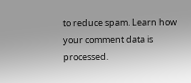to reduce spam. Learn how your comment data is processed.